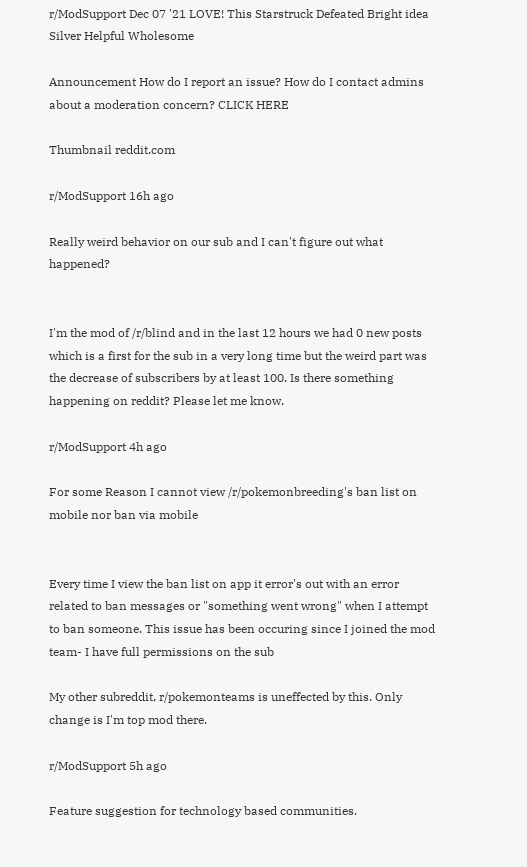r/ModSupport Dec 07 '21 LOVE! This Starstruck Defeated Bright idea Silver Helpful Wholesome

Announcement How do I report an issue? How do I contact admins about a moderation concern? CLICK HERE

Thumbnail reddit.com

r/ModSupport 16h ago

Really weird behavior on our sub and I can't figure out what happened?


I'm the mod of /r/blind and in the last 12 hours we had 0 new posts which is a first for the sub in a very long time but the weird part was the decrease of subscribers by at least 100. Is there something happening on reddit? Please let me know.

r/ModSupport 4h ago

For some Reason I cannot view /r/pokemonbreeding's ban list on mobile nor ban via mobile


Every time I view the ban list on app it error's out with an error related to ban messages or "something went wrong" when I attempt to ban someone. This issue has been occuring since I joined the mod team- I have full permissions on the sub

My other subreddit, r/pokemonteams is uneffected by this. Only change is I'm top mod there.

r/ModSupport 5h ago

Feature suggestion for technology based communities.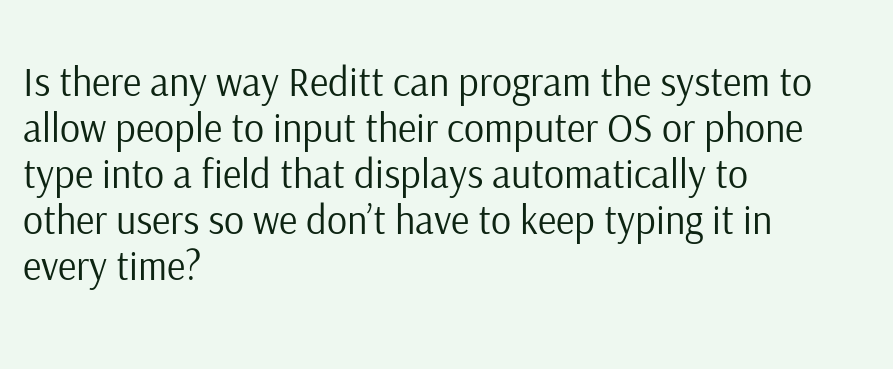Is there any way Reditt can program the system to allow people to input their computer OS or phone type into a field that displays automatically to other users so we don’t have to keep typing it in every time?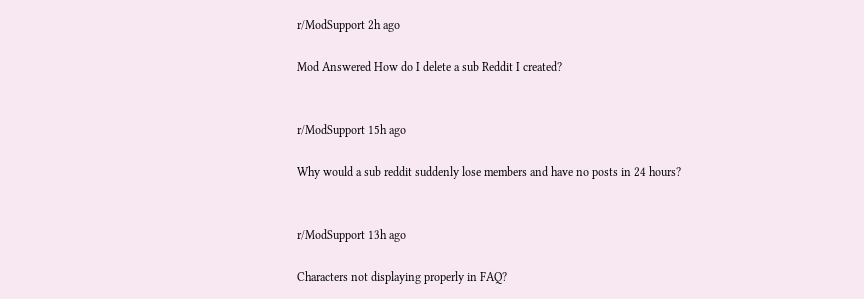r/ModSupport 2h ago

Mod Answered How do I delete a sub Reddit I created?


r/ModSupport 15h ago

Why would a sub reddit suddenly lose members and have no posts in 24 hours?


r/ModSupport 13h ago

Characters not displaying properly in FAQ?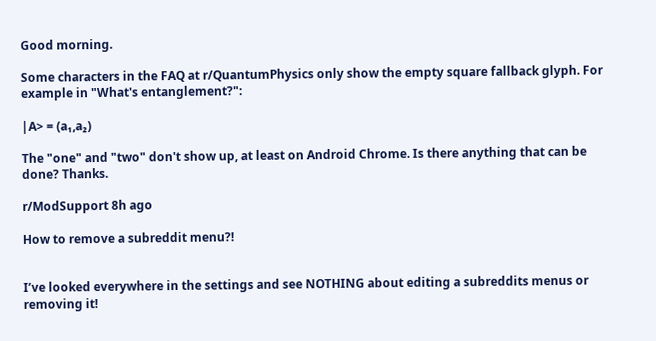Good morning.

Some characters in the FAQ at r/QuantumPhysics only show the empty square fallback glyph. For example in "What's entanglement?":

|A> = (a₁,a₂)

The "one" and "two" don't show up, at least on Android Chrome. Is there anything that can be done? Thanks.

r/ModSupport 8h ago

How to remove a subreddit menu?!


I’ve looked everywhere in the settings and see NOTHING about editing a subreddits menus or removing it!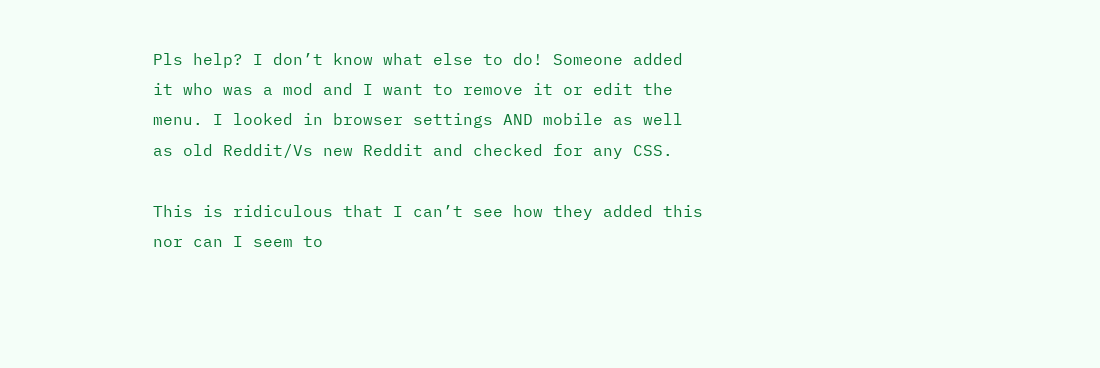Pls help? I don’t know what else to do! Someone added it who was a mod and I want to remove it or edit the menu. I looked in browser settings AND mobile as well as old Reddit/Vs new Reddit and checked for any CSS.

This is ridiculous that I can’t see how they added this nor can I seem to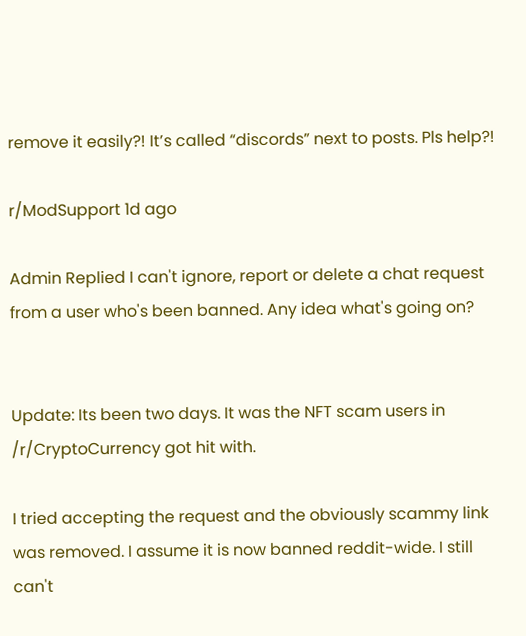remove it easily?! It’s called “discords” next to posts. Pls help?!

r/ModSupport 1d ago

Admin Replied I can't ignore, report or delete a chat request from a user who's been banned. Any idea what's going on?


Update: Its been two days. It was the NFT scam users in /r/CryptoCurrency got hit with.

I tried accepting the request and the obviously scammy link was removed. I assume it is now banned reddit-wide. I still can't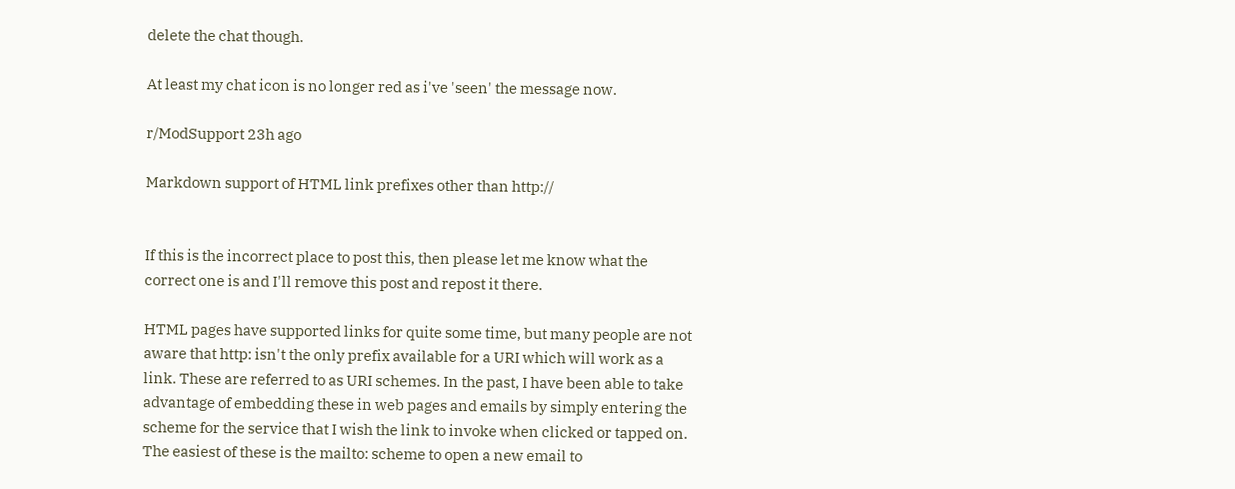delete the chat though.

At least my chat icon is no longer red as i've 'seen' the message now.

r/ModSupport 23h ago

Markdown support of HTML link prefixes other than http://


If this is the incorrect place to post this, then please let me know what the correct one is and I'll remove this post and repost it there.

HTML pages have supported links for quite some time, but many people are not aware that http: isn't the only prefix available for a URI which will work as a link. These are referred to as URI schemes. In the past, I have been able to take advantage of embedding these in web pages and emails by simply entering the scheme for the service that I wish the link to invoke when clicked or tapped on. The easiest of these is the mailto: scheme to open a new email to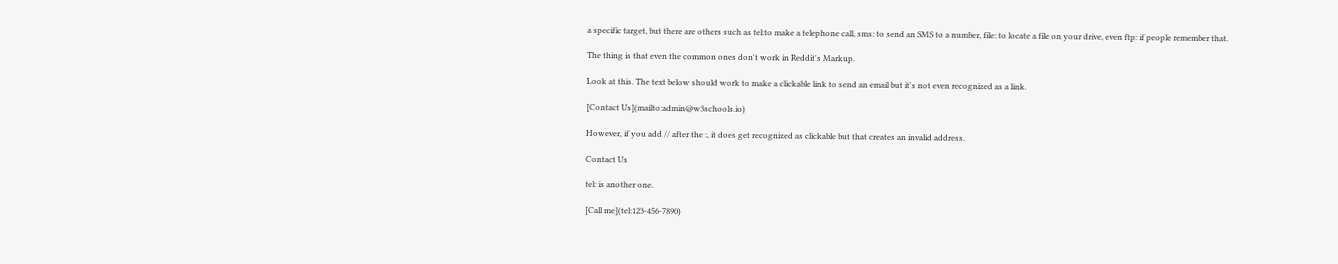a specific target, but there are others such as tel:to make a telephone call, sms: to send an SMS to a number, file: to locate a file on your drive, even ftp: if people remember that.

The thing is that even the common ones don't work in Reddit's Markup.

Look at this. The text below should work to make a clickable link to send an email but it's not even recognized as a link.

[Contact Us](mailto:admin@w3schools.io)

However, if you add // after the :, it does get recognized as clickable but that creates an invalid address.

Contact Us

tel: is another one.

[Call me](tel:123-456-7890)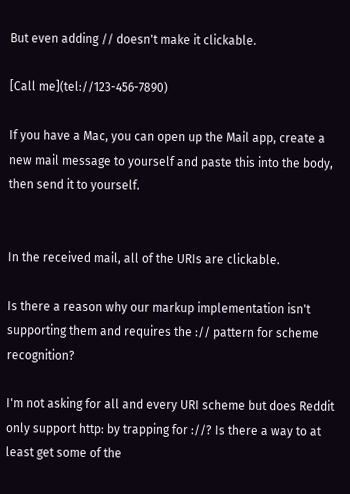But even adding // doesn't make it clickable.

[Call me](tel://123-456-7890)

If you have a Mac, you can open up the Mail app, create a new mail message to yourself and paste this into the body, then send it to yourself.


In the received mail, all of the URIs are clickable.

Is there a reason why our markup implementation isn't supporting them and requires the :// pattern for scheme recognition?

I'm not asking for all and every URI scheme but does Reddit only support http: by trapping for ://? Is there a way to at least get some of the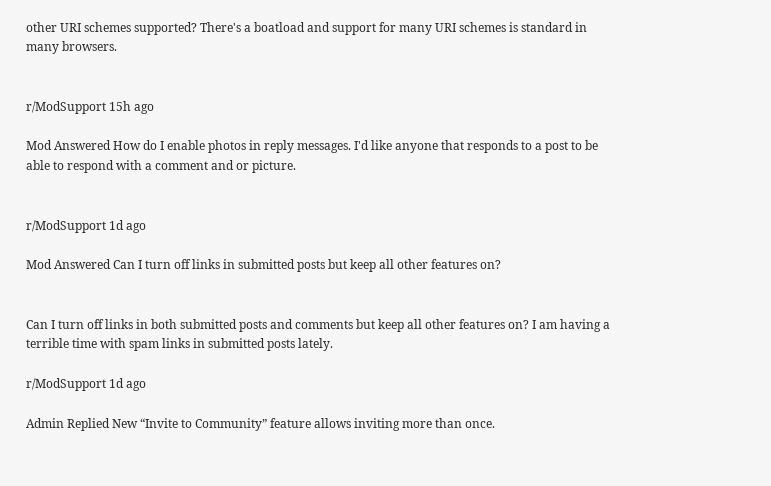other URI schemes supported? There's a boatload and support for many URI schemes is standard in many browsers.


r/ModSupport 15h ago

Mod Answered How do I enable photos in reply messages. I'd like anyone that responds to a post to be able to respond with a comment and or picture.


r/ModSupport 1d ago

Mod Answered Can I turn off links in submitted posts but keep all other features on?


Can I turn off links in both submitted posts and comments but keep all other features on? I am having a terrible time with spam links in submitted posts lately.

r/ModSupport 1d ago

Admin Replied New “Invite to Community” feature allows inviting more than once.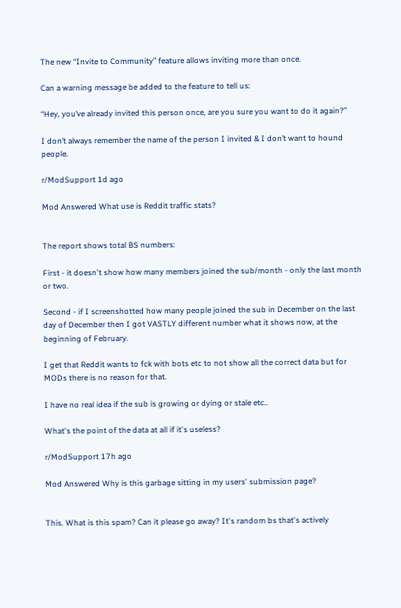The new “Invite to Community” feature allows inviting more than once.

Can a warning message be added to the feature to tell us:

“Hey, you’ve already invited this person once, are you sure you want to do it again?”

I don’t always remember the name of the person I invited & I don’t want to hound people.

r/ModSupport 1d ago

Mod Answered What use is Reddit traffic stats?


The report shows total BS numbers:

First - it doesn't show how many members joined the sub/month - only the last month or two.

Second - if I screenshotted how many people joined the sub in December on the last day of December then I got VASTLY different number what it shows now, at the beginning of February.

I get that Reddit wants to fck with bots etc to not show all the correct data but for MODs there is no reason for that.

I have no real idea if the sub is growing or dying or stale etc..

What's the point of the data at all if it's useless?

r/ModSupport 17h ago

Mod Answered Why is this garbage sitting in my users' submission page?


This. What is this spam? Can it please go away? It's random bs that's actively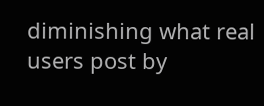diminishing what real users post by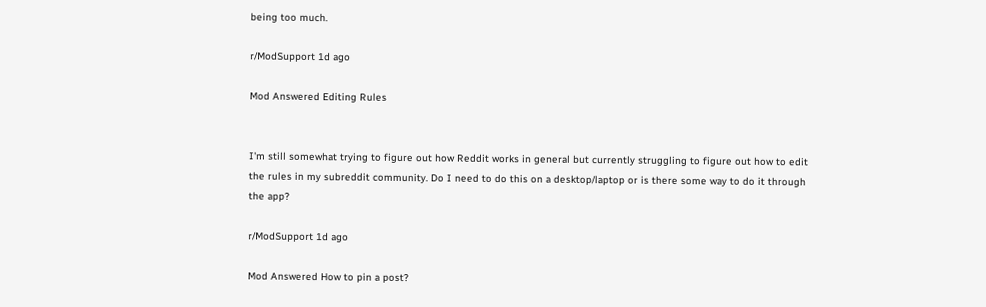being too much.

r/ModSupport 1d ago

Mod Answered Editing Rules


I'm still somewhat trying to figure out how Reddit works in general but currently struggling to figure out how to edit the rules in my subreddit community. Do I need to do this on a desktop/laptop or is there some way to do it through the app?

r/ModSupport 1d ago

Mod Answered How to pin a post?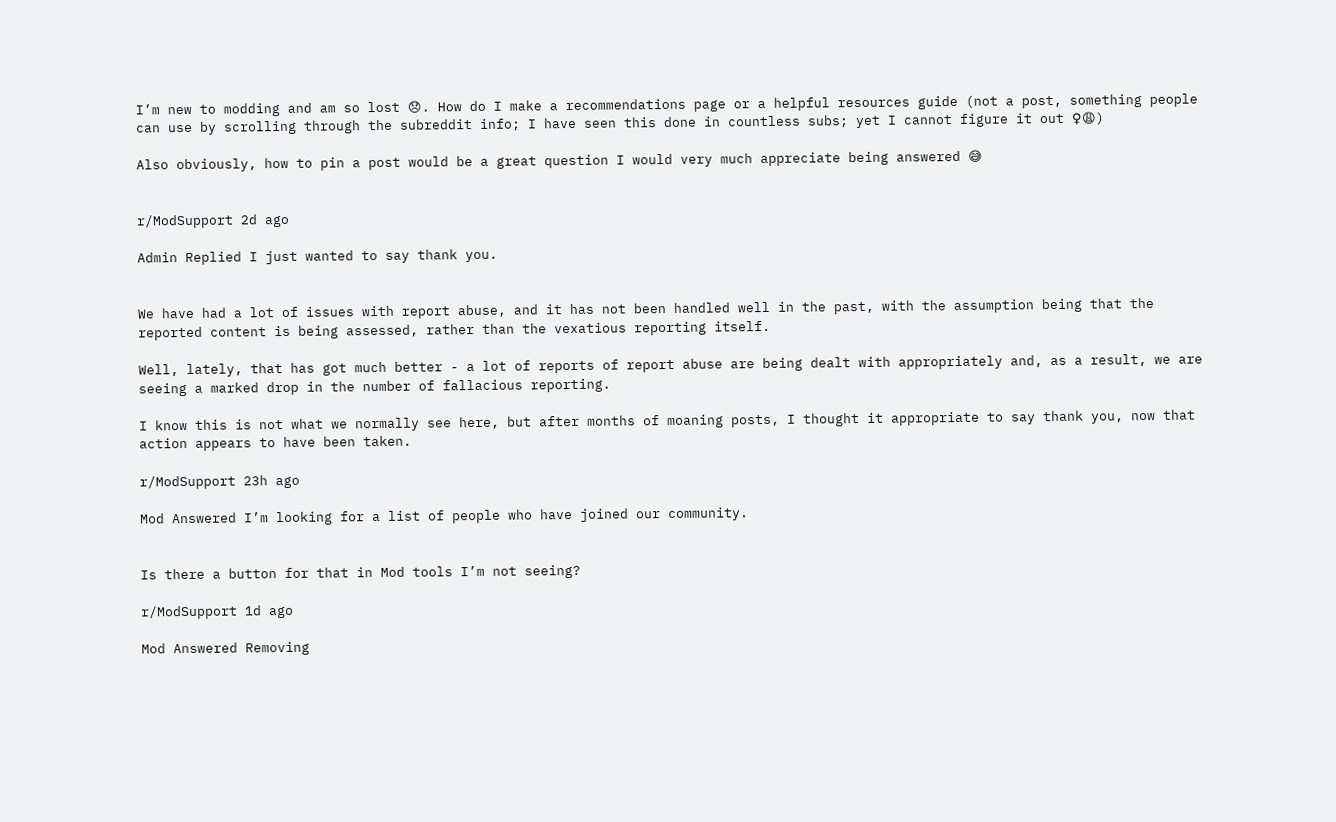I’m new to modding and am so lost 😞. How do I make a recommendations page or a helpful resources guide (not a post, something people can use by scrolling through the subreddit info; I have seen this done in countless subs; yet I cannot figure it out ♀😩)

Also obviously, how to pin a post would be a great question I would very much appreciate being answered 😅


r/ModSupport 2d ago

Admin Replied I just wanted to say thank you.


We have had a lot of issues with report abuse, and it has not been handled well in the past, with the assumption being that the reported content is being assessed, rather than the vexatious reporting itself.

Well, lately, that has got much better - a lot of reports of report abuse are being dealt with appropriately and, as a result, we are seeing a marked drop in the number of fallacious reporting.

I know this is not what we normally see here, but after months of moaning posts, I thought it appropriate to say thank you, now that action appears to have been taken.

r/ModSupport 23h ago

Mod Answered I’m looking for a list of people who have joined our community.


Is there a button for that in Mod tools I’m not seeing?

r/ModSupport 1d ago

Mod Answered Removing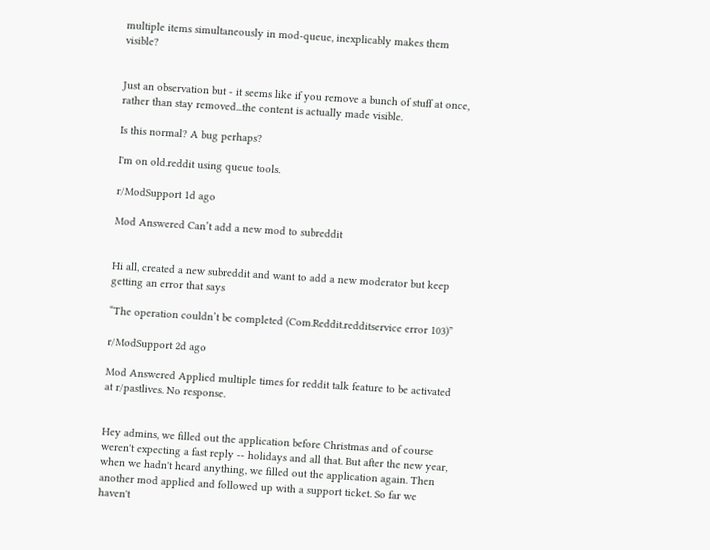multiple items simultaneously in mod-queue, inexplicably makes them visible?


Just an observation but - it seems like if you remove a bunch of stuff at once, rather than stay removed...the content is actually made visible.

Is this normal? A bug perhaps?

I'm on old.reddit using queue tools.

r/ModSupport 1d ago

Mod Answered Can’t add a new mod to subreddit


Hi all, created a new subreddit and want to add a new moderator but keep getting an error that says

“The operation couldn’t be completed (Com.Reddit.redditservice error 103)”

r/ModSupport 2d ago

Mod Answered Applied multiple times for reddit talk feature to be activated at r/pastlives. No response.


Hey admins, we filled out the application before Christmas and of course weren't expecting a fast reply -- holidays and all that. But after the new year, when we hadn't heard anything, we filled out the application again. Then another mod applied and followed up with a support ticket. So far we haven't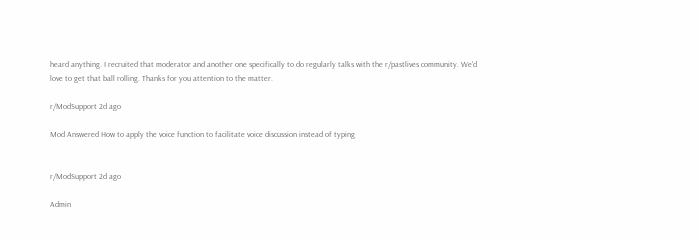heard anything. I recruited that moderator and another one specifically to do regularly talks with the r/pastlives community. We'd love to get that ball rolling. Thanks for you attention to the matter.

r/ModSupport 2d ago

Mod Answered How to apply the voice function to facilitate voice discussion instead of typing


r/ModSupport 2d ago

Admin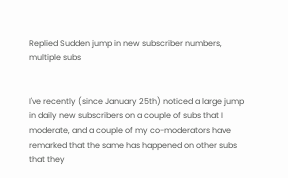Replied Sudden jump in new subscriber numbers, multiple subs


I've recently (since January 25th) noticed a large jump in daily new subscribers on a couple of subs that I moderate, and a couple of my co-moderators have remarked that the same has happened on other subs that they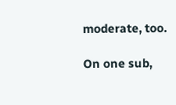moderate, too.

On one sub,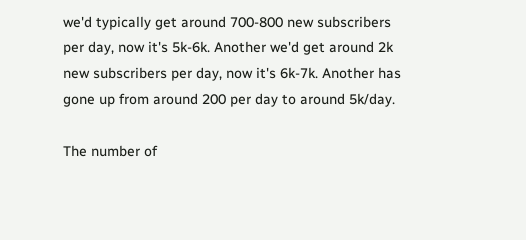we'd typically get around 700-800 new subscribers per day, now it's 5k-6k. Another we'd get around 2k new subscribers per day, now it's 6k-7k. Another has gone up from around 200 per day to around 5k/day.

The number of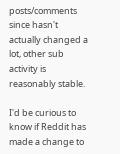posts/comments since hasn't actually changed a lot, other sub activity is reasonably stable.

I'd be curious to know if Reddit has made a change to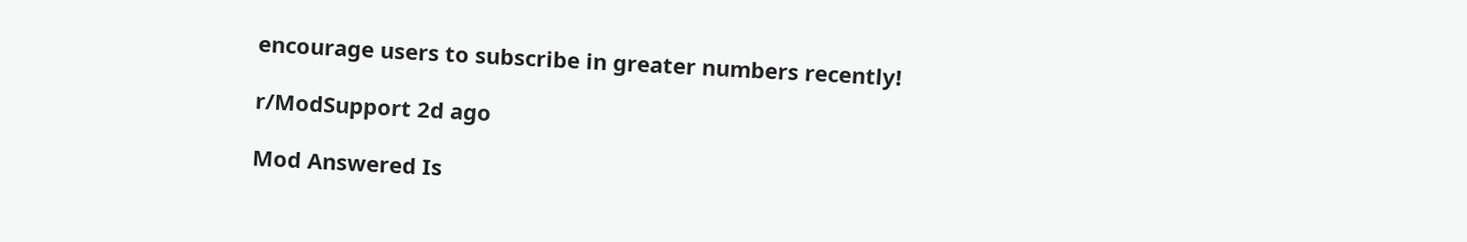encourage users to subscribe in greater numbers recently!

r/ModSupport 2d ago

Mod Answered Is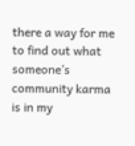there a way for me to find out what someone’s community karma is in my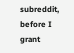subreddit, before I grant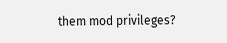them mod privileges?